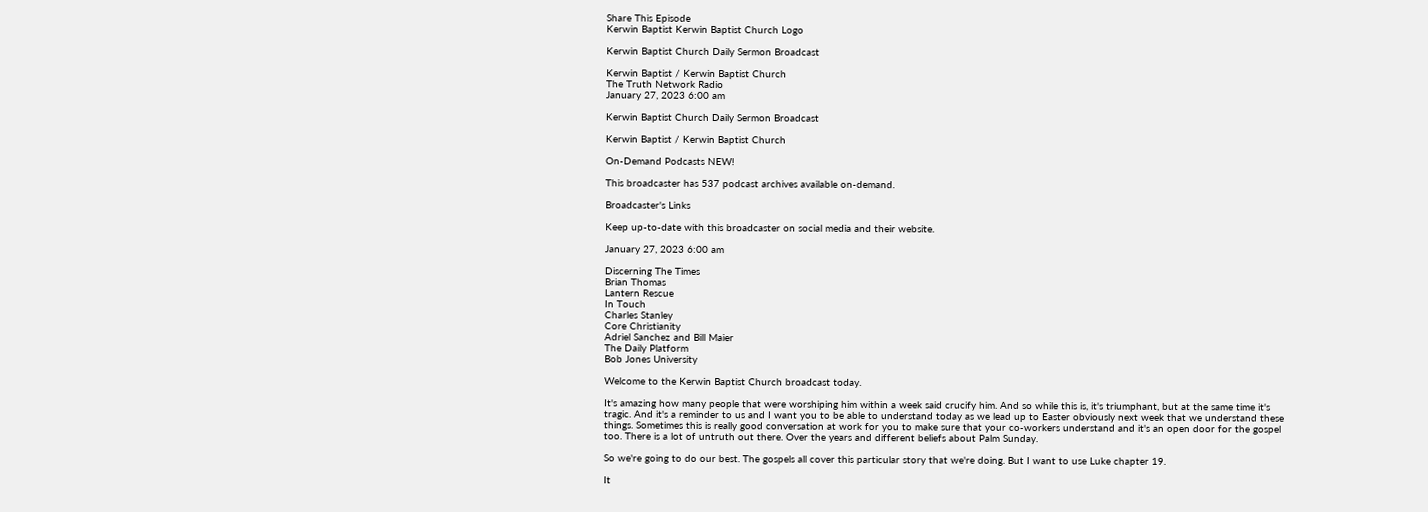Share This Episode
Kerwin Baptist Kerwin Baptist Church Logo

Kerwin Baptist Church Daily Sermon Broadcast

Kerwin Baptist / Kerwin Baptist Church
The Truth Network Radio
January 27, 2023 6:00 am

Kerwin Baptist Church Daily Sermon Broadcast

Kerwin Baptist / Kerwin Baptist Church

On-Demand Podcasts NEW!

This broadcaster has 537 podcast archives available on-demand.

Broadcaster's Links

Keep up-to-date with this broadcaster on social media and their website.

January 27, 2023 6:00 am

Discerning The Times
Brian Thomas
Lantern Rescue
In Touch
Charles Stanley
Core Christianity
Adriel Sanchez and Bill Maier
The Daily Platform
Bob Jones University

Welcome to the Kerwin Baptist Church broadcast today.

It's amazing how many people that were worshiping him within a week said crucify him. And so while this is, it's triumphant, but at the same time it's tragic. And it's a reminder to us and I want you to be able to understand today as we lead up to Easter obviously next week that we understand these things. Sometimes this is really good conversation at work for you to make sure that your co-workers understand and it's an open door for the gospel too. There is a lot of untruth out there. Over the years and different beliefs about Palm Sunday.

So we're going to do our best. The gospels all cover this particular story that we're doing. But I want to use Luke chapter 19.

It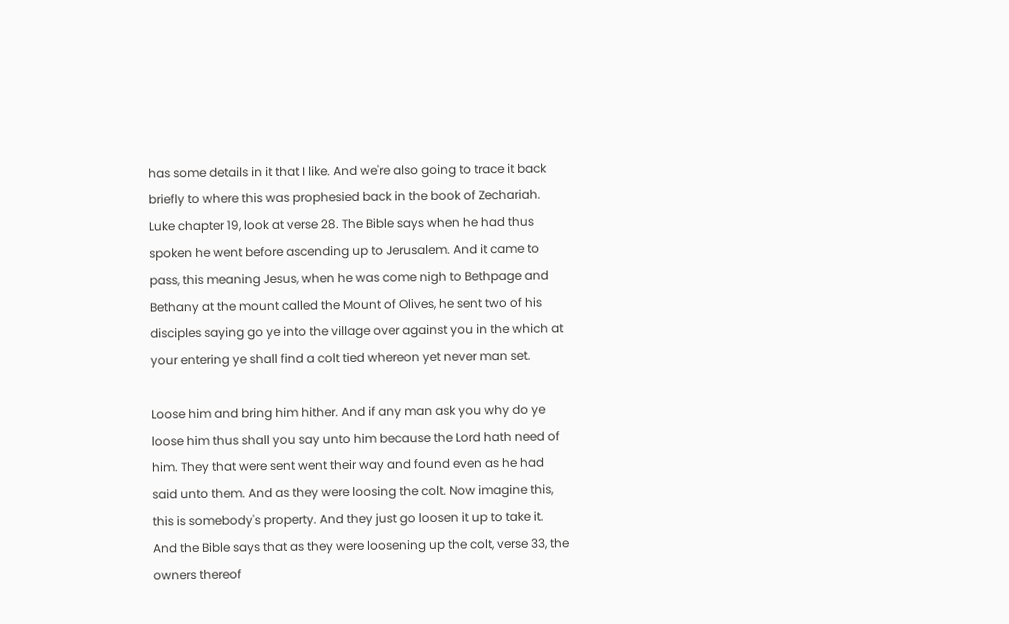has some details in it that I like. And we're also going to trace it back briefly to where this was prophesied back in the book of Zechariah. Luke chapter 19, look at verse 28. The Bible says when he had thus spoken he went before ascending up to Jerusalem. And it came to pass, this meaning Jesus, when he was come nigh to Bethpage and Bethany at the mount called the Mount of Olives, he sent two of his disciples saying go ye into the village over against you in the which at your entering ye shall find a colt tied whereon yet never man set.

Loose him and bring him hither. And if any man ask you why do ye loose him thus shall you say unto him because the Lord hath need of him. They that were sent went their way and found even as he had said unto them. And as they were loosing the colt. Now imagine this, this is somebody's property. And they just go loosen it up to take it. And the Bible says that as they were loosening up the colt, verse 33, the owners thereof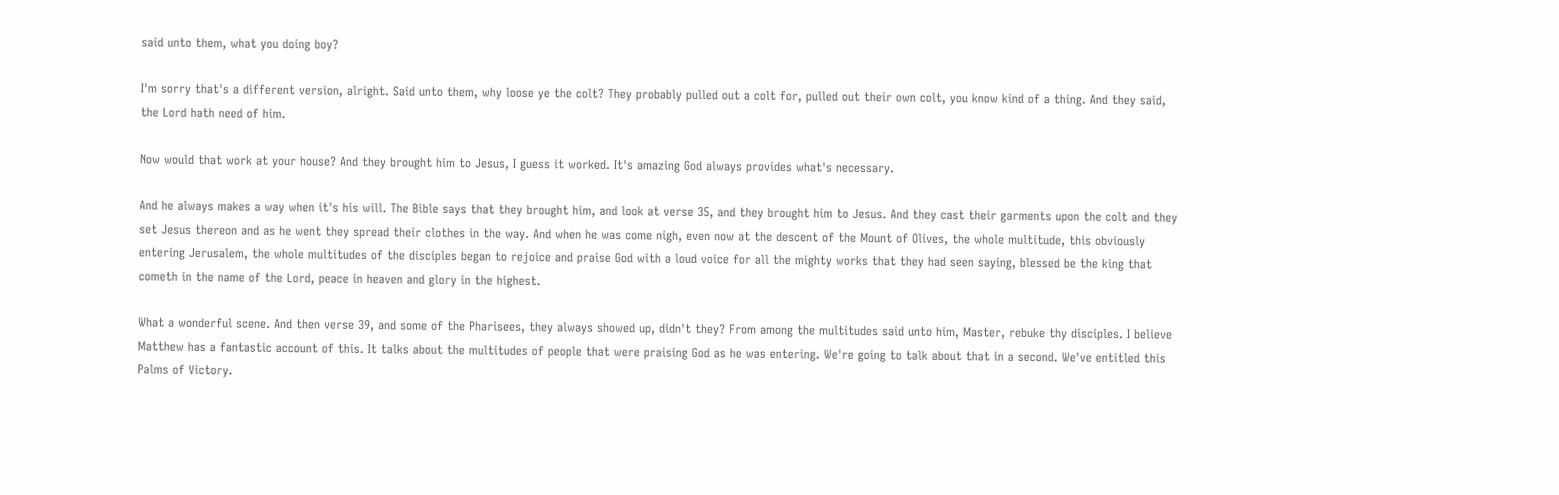said unto them, what you doing boy?

I'm sorry that's a different version, alright. Said unto them, why loose ye the colt? They probably pulled out a colt for, pulled out their own colt, you know kind of a thing. And they said, the Lord hath need of him.

Now would that work at your house? And they brought him to Jesus, I guess it worked. It's amazing God always provides what's necessary.

And he always makes a way when it's his will. The Bible says that they brought him, and look at verse 35, and they brought him to Jesus. And they cast their garments upon the colt and they set Jesus thereon and as he went they spread their clothes in the way. And when he was come nigh, even now at the descent of the Mount of Olives, the whole multitude, this obviously entering Jerusalem, the whole multitudes of the disciples began to rejoice and praise God with a loud voice for all the mighty works that they had seen saying, blessed be the king that cometh in the name of the Lord, peace in heaven and glory in the highest.

What a wonderful scene. And then verse 39, and some of the Pharisees, they always showed up, didn't they? From among the multitudes said unto him, Master, rebuke thy disciples. I believe Matthew has a fantastic account of this. It talks about the multitudes of people that were praising God as he was entering. We're going to talk about that in a second. We've entitled this Palms of Victory.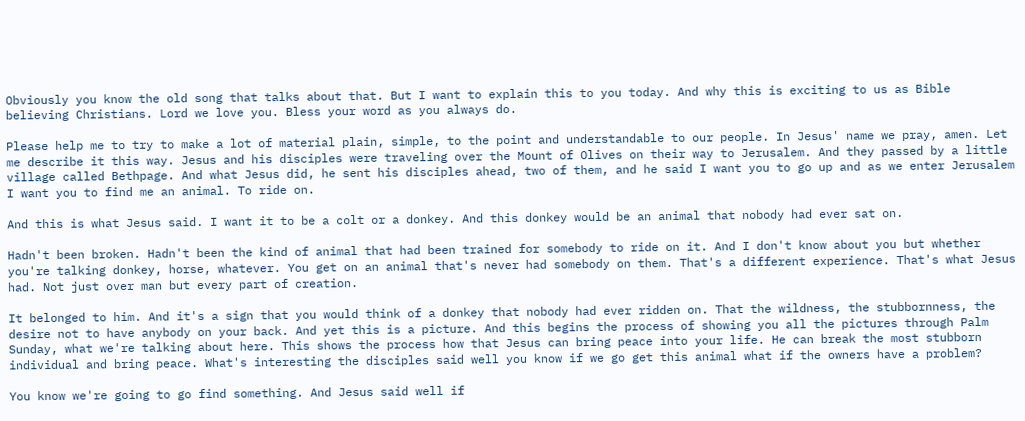Obviously you know the old song that talks about that. But I want to explain this to you today. And why this is exciting to us as Bible believing Christians. Lord we love you. Bless your word as you always do.

Please help me to try to make a lot of material plain, simple, to the point and understandable to our people. In Jesus' name we pray, amen. Let me describe it this way. Jesus and his disciples were traveling over the Mount of Olives on their way to Jerusalem. And they passed by a little village called Bethpage. And what Jesus did, he sent his disciples ahead, two of them, and he said I want you to go up and as we enter Jerusalem I want you to find me an animal. To ride on.

And this is what Jesus said. I want it to be a colt or a donkey. And this donkey would be an animal that nobody had ever sat on.

Hadn't been broken. Hadn't been the kind of animal that had been trained for somebody to ride on it. And I don't know about you but whether you're talking donkey, horse, whatever. You get on an animal that's never had somebody on them. That's a different experience. That's what Jesus had. Not just over man but every part of creation.

It belonged to him. And it's a sign that you would think of a donkey that nobody had ever ridden on. That the wildness, the stubbornness, the desire not to have anybody on your back. And yet this is a picture. And this begins the process of showing you all the pictures through Palm Sunday, what we're talking about here. This shows the process how that Jesus can bring peace into your life. He can break the most stubborn individual and bring peace. What's interesting the disciples said well you know if we go get this animal what if the owners have a problem?

You know we're going to go find something. And Jesus said well if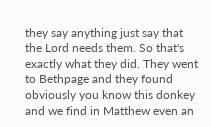they say anything just say that the Lord needs them. So that's exactly what they did. They went to Bethpage and they found obviously you know this donkey and we find in Matthew even an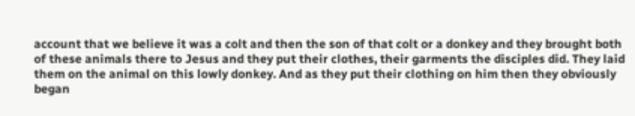account that we believe it was a colt and then the son of that colt or a donkey and they brought both of these animals there to Jesus and they put their clothes, their garments the disciples did. They laid them on the animal on this lowly donkey. And as they put their clothing on him then they obviously began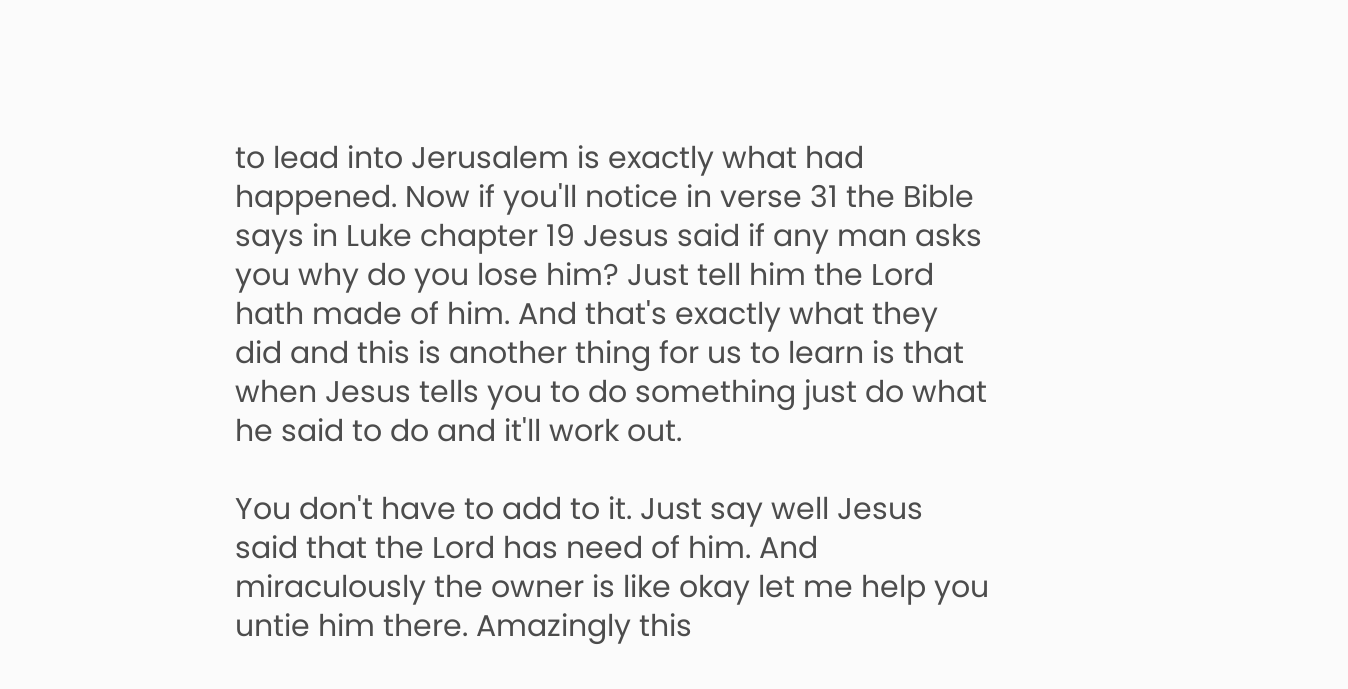to lead into Jerusalem is exactly what had happened. Now if you'll notice in verse 31 the Bible says in Luke chapter 19 Jesus said if any man asks you why do you lose him? Just tell him the Lord hath made of him. And that's exactly what they did and this is another thing for us to learn is that when Jesus tells you to do something just do what he said to do and it'll work out.

You don't have to add to it. Just say well Jesus said that the Lord has need of him. And miraculously the owner is like okay let me help you untie him there. Amazingly this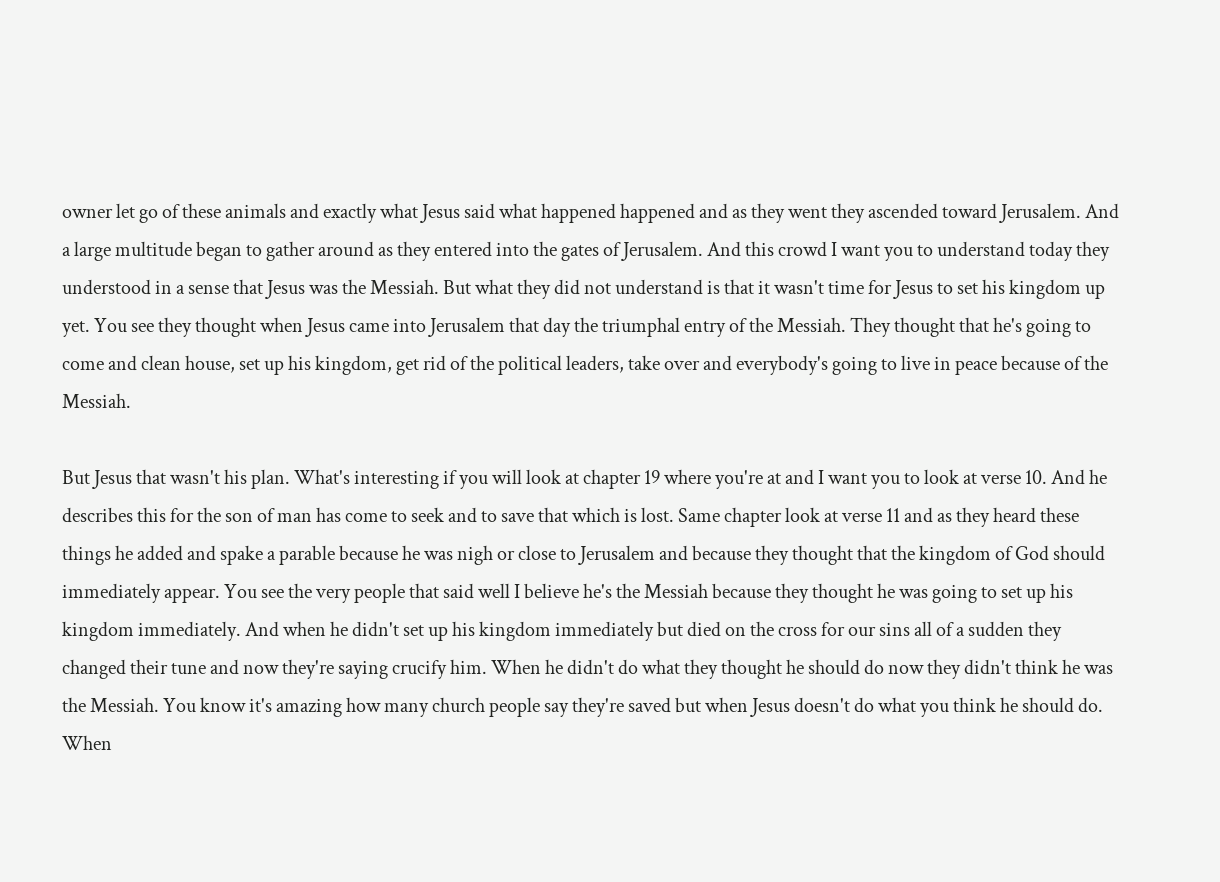owner let go of these animals and exactly what Jesus said what happened happened and as they went they ascended toward Jerusalem. And a large multitude began to gather around as they entered into the gates of Jerusalem. And this crowd I want you to understand today they understood in a sense that Jesus was the Messiah. But what they did not understand is that it wasn't time for Jesus to set his kingdom up yet. You see they thought when Jesus came into Jerusalem that day the triumphal entry of the Messiah. They thought that he's going to come and clean house, set up his kingdom, get rid of the political leaders, take over and everybody's going to live in peace because of the Messiah.

But Jesus that wasn't his plan. What's interesting if you will look at chapter 19 where you're at and I want you to look at verse 10. And he describes this for the son of man has come to seek and to save that which is lost. Same chapter look at verse 11 and as they heard these things he added and spake a parable because he was nigh or close to Jerusalem and because they thought that the kingdom of God should immediately appear. You see the very people that said well I believe he's the Messiah because they thought he was going to set up his kingdom immediately. And when he didn't set up his kingdom immediately but died on the cross for our sins all of a sudden they changed their tune and now they're saying crucify him. When he didn't do what they thought he should do now they didn't think he was the Messiah. You know it's amazing how many church people say they're saved but when Jesus doesn't do what you think he should do. When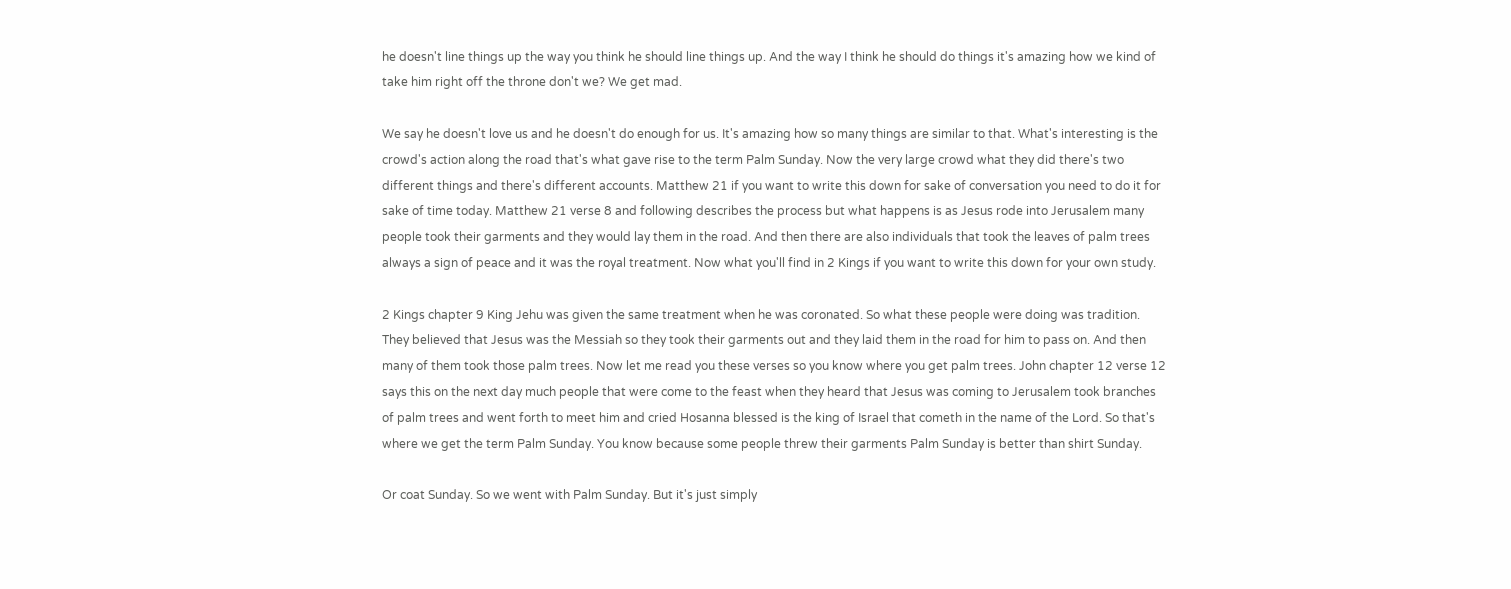he doesn't line things up the way you think he should line things up. And the way I think he should do things it's amazing how we kind of take him right off the throne don't we? We get mad.

We say he doesn't love us and he doesn't do enough for us. It's amazing how so many things are similar to that. What's interesting is the crowd's action along the road that's what gave rise to the term Palm Sunday. Now the very large crowd what they did there's two different things and there's different accounts. Matthew 21 if you want to write this down for sake of conversation you need to do it for sake of time today. Matthew 21 verse 8 and following describes the process but what happens is as Jesus rode into Jerusalem many people took their garments and they would lay them in the road. And then there are also individuals that took the leaves of palm trees always a sign of peace and it was the royal treatment. Now what you'll find in 2 Kings if you want to write this down for your own study.

2 Kings chapter 9 King Jehu was given the same treatment when he was coronated. So what these people were doing was tradition. They believed that Jesus was the Messiah so they took their garments out and they laid them in the road for him to pass on. And then many of them took those palm trees. Now let me read you these verses so you know where you get palm trees. John chapter 12 verse 12 says this on the next day much people that were come to the feast when they heard that Jesus was coming to Jerusalem took branches of palm trees and went forth to meet him and cried Hosanna blessed is the king of Israel that cometh in the name of the Lord. So that's where we get the term Palm Sunday. You know because some people threw their garments Palm Sunday is better than shirt Sunday.

Or coat Sunday. So we went with Palm Sunday. But it's just simply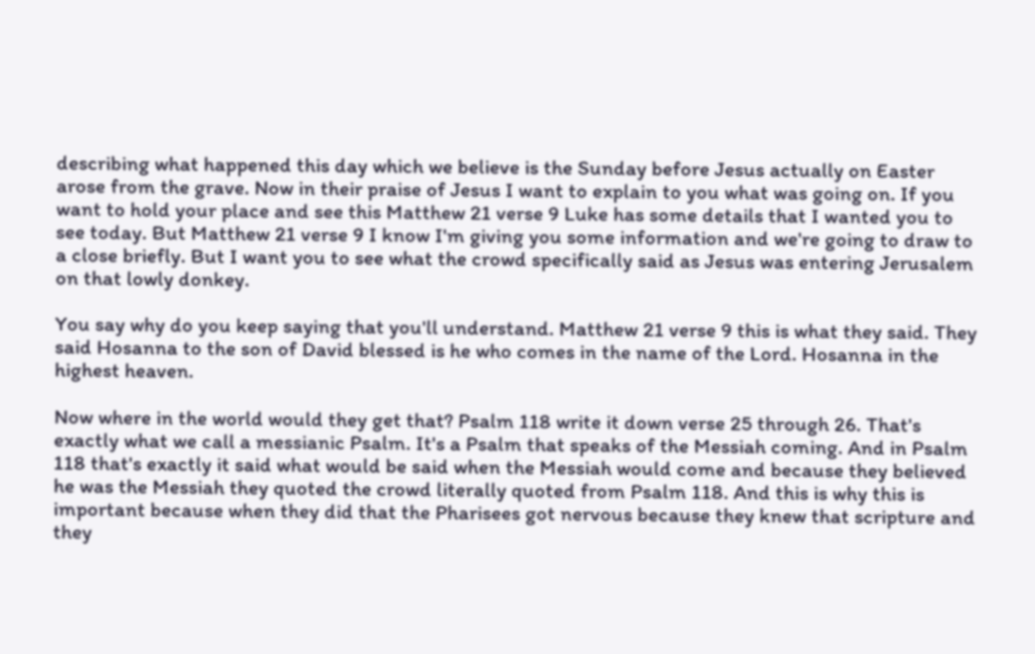describing what happened this day which we believe is the Sunday before Jesus actually on Easter arose from the grave. Now in their praise of Jesus I want to explain to you what was going on. If you want to hold your place and see this Matthew 21 verse 9 Luke has some details that I wanted you to see today. But Matthew 21 verse 9 I know I'm giving you some information and we're going to draw to a close briefly. But I want you to see what the crowd specifically said as Jesus was entering Jerusalem on that lowly donkey.

You say why do you keep saying that you'll understand. Matthew 21 verse 9 this is what they said. They said Hosanna to the son of David blessed is he who comes in the name of the Lord. Hosanna in the highest heaven.

Now where in the world would they get that? Psalm 118 write it down verse 25 through 26. That's exactly what we call a messianic Psalm. It's a Psalm that speaks of the Messiah coming. And in Psalm 118 that's exactly it said what would be said when the Messiah would come and because they believed he was the Messiah they quoted the crowd literally quoted from Psalm 118. And this is why this is important because when they did that the Pharisees got nervous because they knew that scripture and they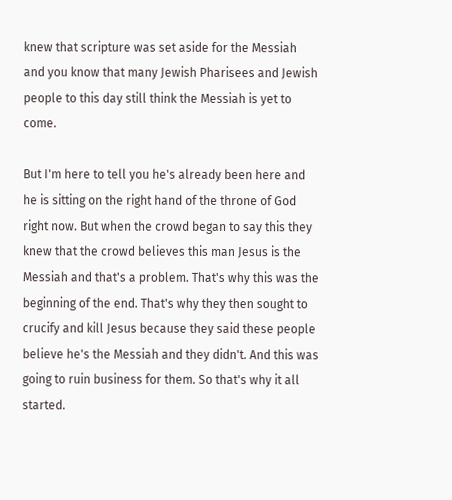knew that scripture was set aside for the Messiah and you know that many Jewish Pharisees and Jewish people to this day still think the Messiah is yet to come.

But I'm here to tell you he's already been here and he is sitting on the right hand of the throne of God right now. But when the crowd began to say this they knew that the crowd believes this man Jesus is the Messiah and that's a problem. That's why this was the beginning of the end. That's why they then sought to crucify and kill Jesus because they said these people believe he's the Messiah and they didn't. And this was going to ruin business for them. So that's why it all started.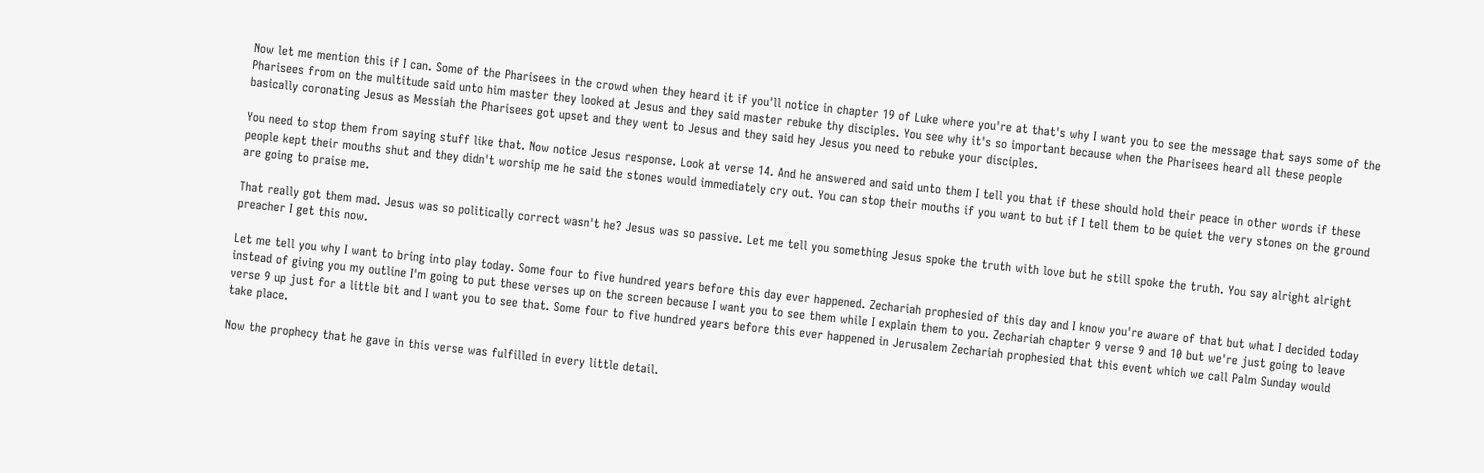Now let me mention this if I can. Some of the Pharisees in the crowd when they heard it if you'll notice in chapter 19 of Luke where you're at that's why I want you to see the message that says some of the Pharisees from on the multitude said unto him master they looked at Jesus and they said master rebuke thy disciples. You see why it's so important because when the Pharisees heard all these people basically coronating Jesus as Messiah the Pharisees got upset and they went to Jesus and they said hey Jesus you need to rebuke your disciples.

You need to stop them from saying stuff like that. Now notice Jesus response. Look at verse 14. And he answered and said unto them I tell you that if these should hold their peace in other words if these people kept their mouths shut and they didn't worship me he said the stones would immediately cry out. You can stop their mouths if you want to but if I tell them to be quiet the very stones on the ground are going to praise me.

That really got them mad. Jesus was so politically correct wasn't he? Jesus was so passive. Let me tell you something Jesus spoke the truth with love but he still spoke the truth. You say alright alright preacher I get this now.

Let me tell you why I want to bring into play today. Some four to five hundred years before this day ever happened. Zechariah prophesied of this day and I know you're aware of that but what I decided today instead of giving you my outline I'm going to put these verses up on the screen because I want you to see them while I explain them to you. Zechariah chapter 9 verse 9 and 10 but we're just going to leave verse 9 up just for a little bit and I want you to see that. Some four to five hundred years before this ever happened in Jerusalem Zechariah prophesied that this event which we call Palm Sunday would take place.

Now the prophecy that he gave in this verse was fulfilled in every little detail.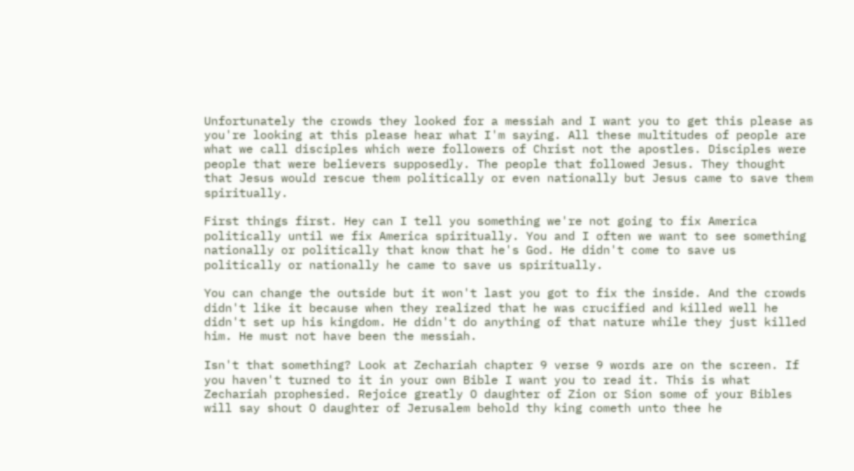Unfortunately the crowds they looked for a messiah and I want you to get this please as you're looking at this please hear what I'm saying. All these multitudes of people are what we call disciples which were followers of Christ not the apostles. Disciples were people that were believers supposedly. The people that followed Jesus. They thought that Jesus would rescue them politically or even nationally but Jesus came to save them spiritually.

First things first. Hey can I tell you something we're not going to fix America politically until we fix America spiritually. You and I often we want to see something nationally or politically that know that he's God. He didn't come to save us politically or nationally he came to save us spiritually.

You can change the outside but it won't last you got to fix the inside. And the crowds didn't like it because when they realized that he was crucified and killed well he didn't set up his kingdom. He didn't do anything of that nature while they just killed him. He must not have been the messiah.

Isn't that something? Look at Zechariah chapter 9 verse 9 words are on the screen. If you haven't turned to it in your own Bible I want you to read it. This is what Zechariah prophesied. Rejoice greatly O daughter of Zion or Sion some of your Bibles will say shout O daughter of Jerusalem behold thy king cometh unto thee he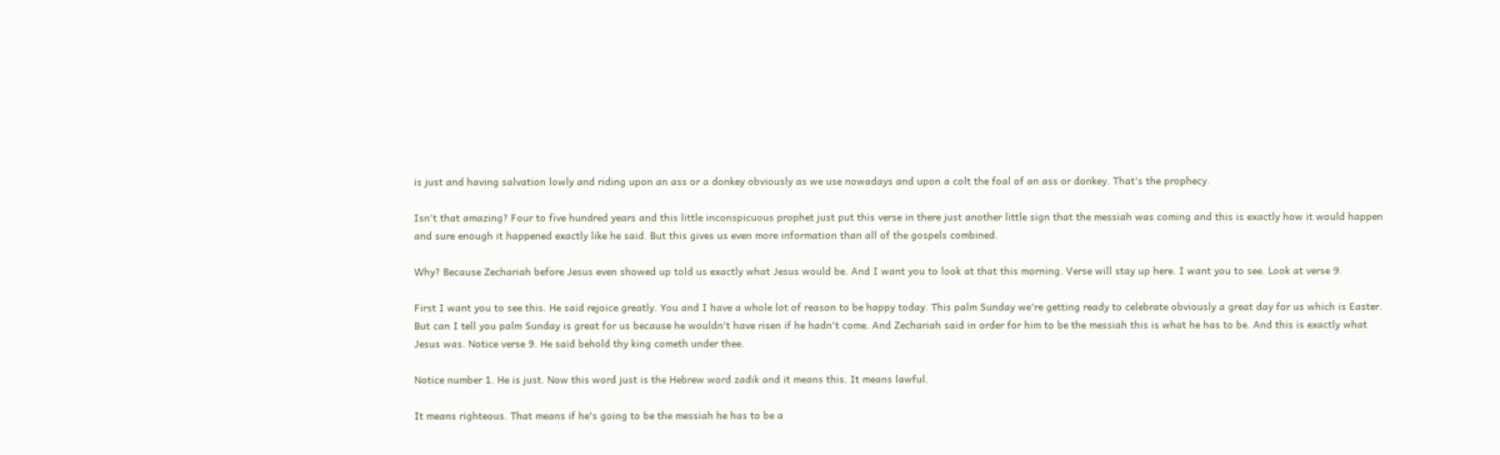is just and having salvation lowly and riding upon an ass or a donkey obviously as we use nowadays and upon a colt the foal of an ass or donkey. That's the prophecy.

Isn't that amazing? Four to five hundred years and this little inconspicuous prophet just put this verse in there just another little sign that the messiah was coming and this is exactly how it would happen and sure enough it happened exactly like he said. But this gives us even more information than all of the gospels combined.

Why? Because Zechariah before Jesus even showed up told us exactly what Jesus would be. And I want you to look at that this morning. Verse will stay up here. I want you to see. Look at verse 9.

First I want you to see this. He said rejoice greatly. You and I have a whole lot of reason to be happy today. This palm Sunday we're getting ready to celebrate obviously a great day for us which is Easter. But can I tell you palm Sunday is great for us because he wouldn't have risen if he hadn't come. And Zechariah said in order for him to be the messiah this is what he has to be. And this is exactly what Jesus was. Notice verse 9. He said behold thy king cometh under thee.

Notice number 1. He is just. Now this word just is the Hebrew word zadik and it means this. It means lawful.

It means righteous. That means if he's going to be the messiah he has to be a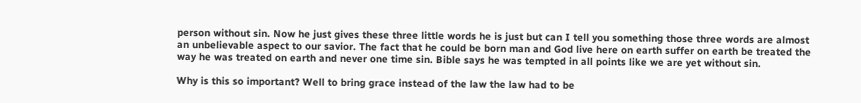person without sin. Now he just gives these three little words he is just but can I tell you something those three words are almost an unbelievable aspect to our savior. The fact that he could be born man and God live here on earth suffer on earth be treated the way he was treated on earth and never one time sin. Bible says he was tempted in all points like we are yet without sin.

Why is this so important? Well to bring grace instead of the law the law had to be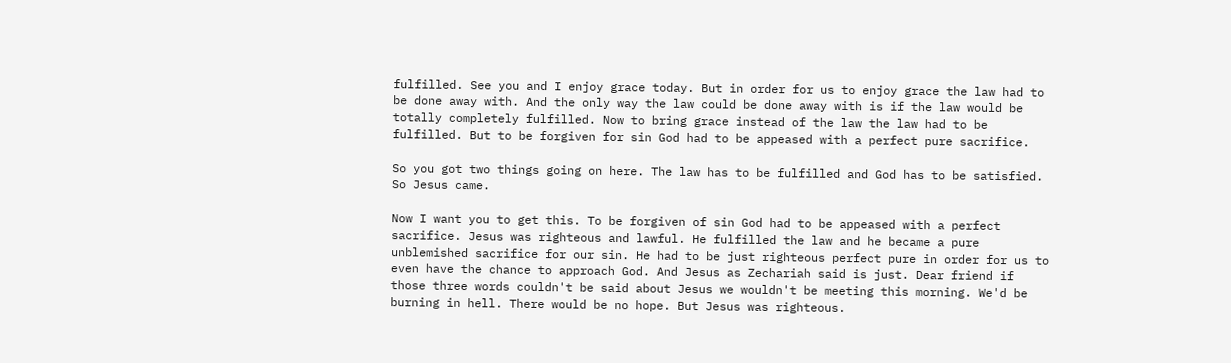fulfilled. See you and I enjoy grace today. But in order for us to enjoy grace the law had to be done away with. And the only way the law could be done away with is if the law would be totally completely fulfilled. Now to bring grace instead of the law the law had to be fulfilled. But to be forgiven for sin God had to be appeased with a perfect pure sacrifice.

So you got two things going on here. The law has to be fulfilled and God has to be satisfied. So Jesus came.

Now I want you to get this. To be forgiven of sin God had to be appeased with a perfect sacrifice. Jesus was righteous and lawful. He fulfilled the law and he became a pure unblemished sacrifice for our sin. He had to be just righteous perfect pure in order for us to even have the chance to approach God. And Jesus as Zechariah said is just. Dear friend if those three words couldn't be said about Jesus we wouldn't be meeting this morning. We'd be burning in hell. There would be no hope. But Jesus was righteous.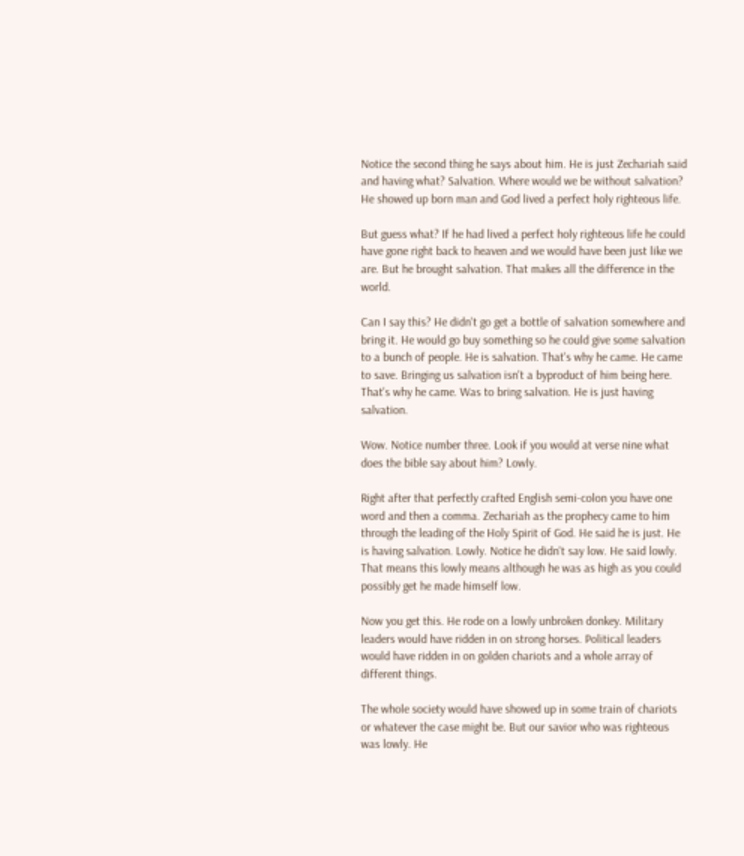Notice the second thing he says about him. He is just Zechariah said and having what? Salvation. Where would we be without salvation? He showed up born man and God lived a perfect holy righteous life.

But guess what? If he had lived a perfect holy righteous life he could have gone right back to heaven and we would have been just like we are. But he brought salvation. That makes all the difference in the world.

Can I say this? He didn't go get a bottle of salvation somewhere and bring it. He would go buy something so he could give some salvation to a bunch of people. He is salvation. That's why he came. He came to save. Bringing us salvation isn't a byproduct of him being here. That's why he came. Was to bring salvation. He is just having salvation.

Wow. Notice number three. Look if you would at verse nine what does the bible say about him? Lowly.

Right after that perfectly crafted English semi-colon you have one word and then a comma. Zechariah as the prophecy came to him through the leading of the Holy Spirit of God. He said he is just. He is having salvation. Lowly. Notice he didn't say low. He said lowly. That means this lowly means although he was as high as you could possibly get he made himself low.

Now you get this. He rode on a lowly unbroken donkey. Military leaders would have ridden in on strong horses. Political leaders would have ridden in on golden chariots and a whole array of different things.

The whole society would have showed up in some train of chariots or whatever the case might be. But our savior who was righteous was lowly. He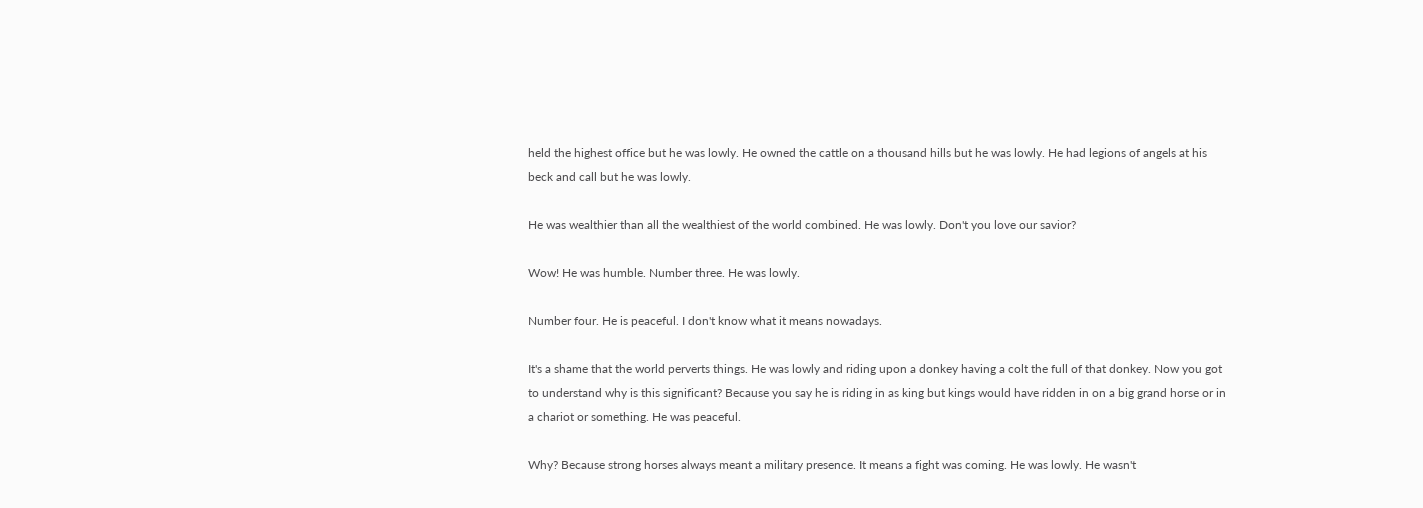held the highest office but he was lowly. He owned the cattle on a thousand hills but he was lowly. He had legions of angels at his beck and call but he was lowly.

He was wealthier than all the wealthiest of the world combined. He was lowly. Don't you love our savior?

Wow! He was humble. Number three. He was lowly.

Number four. He is peaceful. I don't know what it means nowadays.

It's a shame that the world perverts things. He was lowly and riding upon a donkey having a colt the full of that donkey. Now you got to understand why is this significant? Because you say he is riding in as king but kings would have ridden in on a big grand horse or in a chariot or something. He was peaceful.

Why? Because strong horses always meant a military presence. It means a fight was coming. He was lowly. He wasn't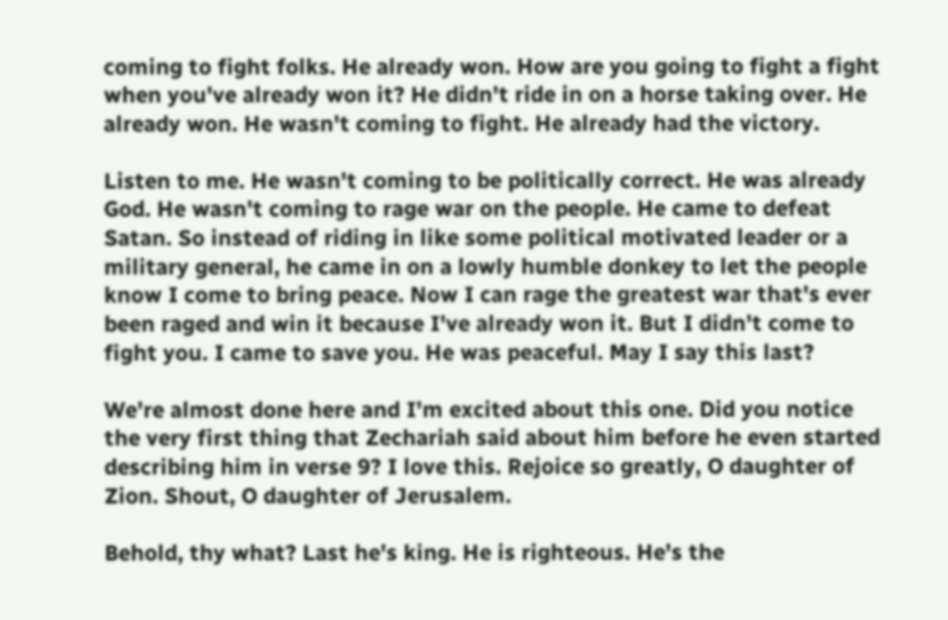coming to fight folks. He already won. How are you going to fight a fight when you've already won it? He didn't ride in on a horse taking over. He already won. He wasn't coming to fight. He already had the victory.

Listen to me. He wasn't coming to be politically correct. He was already God. He wasn't coming to rage war on the people. He came to defeat Satan. So instead of riding in like some political motivated leader or a military general, he came in on a lowly humble donkey to let the people know I come to bring peace. Now I can rage the greatest war that's ever been raged and win it because I've already won it. But I didn't come to fight you. I came to save you. He was peaceful. May I say this last?

We're almost done here and I'm excited about this one. Did you notice the very first thing that Zechariah said about him before he even started describing him in verse 9? I love this. Rejoice so greatly, O daughter of Zion. Shout, O daughter of Jerusalem.

Behold, thy what? Last he's king. He is righteous. He's the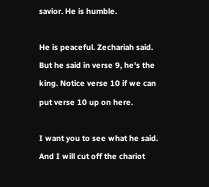savior. He is humble.

He is peaceful. Zechariah said. But he said in verse 9, he's the king. Notice verse 10 if we can put verse 10 up on here.

I want you to see what he said. And I will cut off the chariot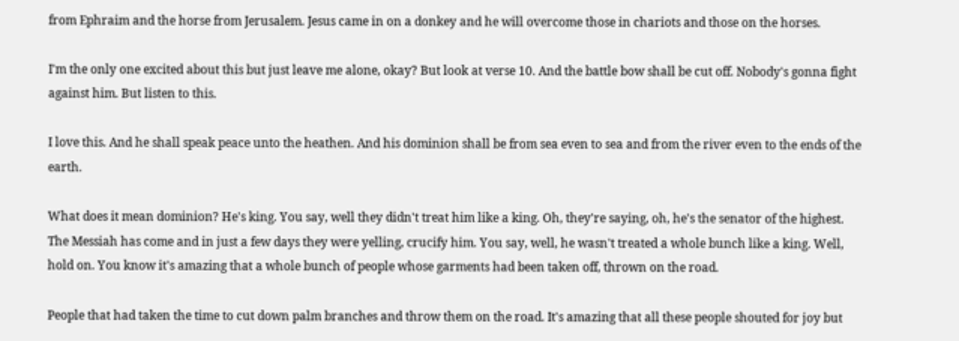from Ephraim and the horse from Jerusalem. Jesus came in on a donkey and he will overcome those in chariots and those on the horses.

I'm the only one excited about this but just leave me alone, okay? But look at verse 10. And the battle bow shall be cut off. Nobody's gonna fight against him. But listen to this.

I love this. And he shall speak peace unto the heathen. And his dominion shall be from sea even to sea and from the river even to the ends of the earth.

What does it mean dominion? He's king. You say, well they didn't treat him like a king. Oh, they're saying, oh, he's the senator of the highest. The Messiah has come and in just a few days they were yelling, crucify him. You say, well, he wasn't treated a whole bunch like a king. Well, hold on. You know it's amazing that a whole bunch of people whose garments had been taken off, thrown on the road.

People that had taken the time to cut down palm branches and throw them on the road. It's amazing that all these people shouted for joy but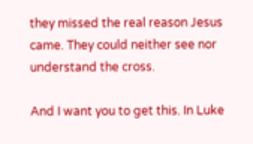they missed the real reason Jesus came. They could neither see nor understand the cross.

And I want you to get this. In Luke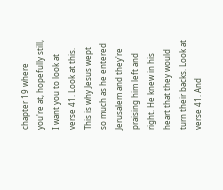chapter 19 where you're at, hopefully still, I want you to look at verse 41. Look at this. This is why Jesus wept so much as he entered Jerusalem and they're praising him left and right. He knew in his heart that they would turn their backs. Look at verse 41. And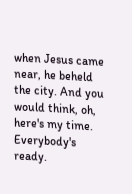when Jesus came near, he beheld the city. And you would think, oh, here's my time. Everybody's ready.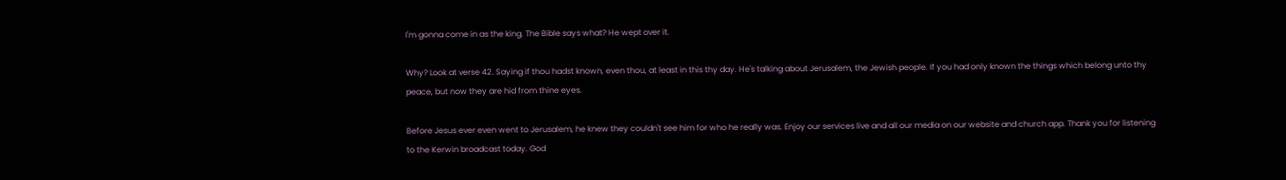I'm gonna come in as the king. The Bible says what? He wept over it.

Why? Look at verse 42. Saying if thou hadst known, even thou, at least in this thy day. He's talking about Jerusalem, the Jewish people. If you had only known the things which belong unto thy peace, but now they are hid from thine eyes.

Before Jesus ever even went to Jerusalem, he knew they couldn't see him for who he really was. Enjoy our services live and all our media on our website and church app. Thank you for listening to the Kerwin broadcast today. God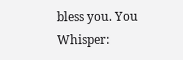bless you. You
Whisper: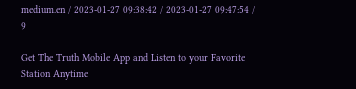medium.en / 2023-01-27 09:38:42 / 2023-01-27 09:47:54 / 9

Get The Truth Mobile App and Listen to your Favorite Station Anytime